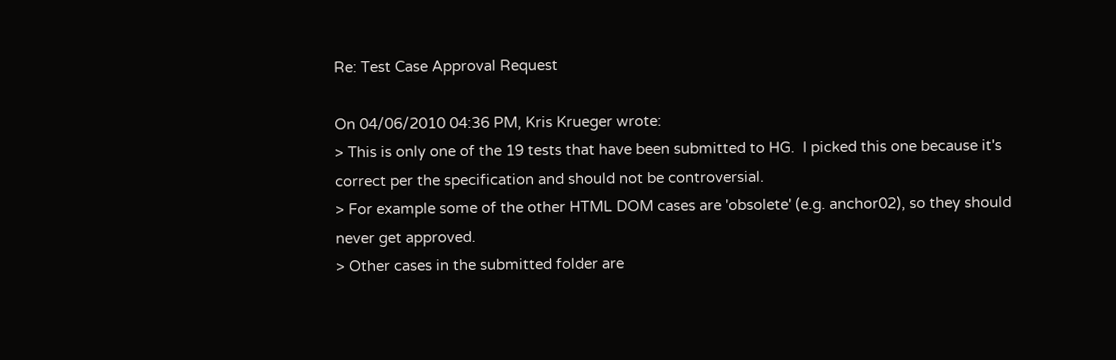Re: Test Case Approval Request

On 04/06/2010 04:36 PM, Kris Krueger wrote:
> This is only one of the 19 tests that have been submitted to HG.  I picked this one because it's correct per the specification and should not be controversial.
> For example some of the other HTML DOM cases are 'obsolete' (e.g. anchor02), so they should never get approved.
> Other cases in the submitted folder are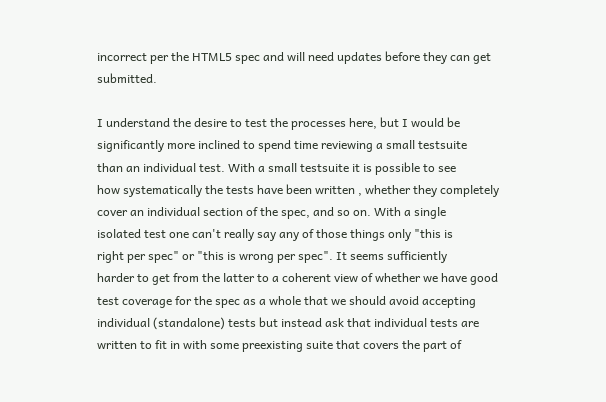incorrect per the HTML5 spec and will need updates before they can get submitted.

I understand the desire to test the processes here, but I would be
significantly more inclined to spend time reviewing a small testsuite
than an individual test. With a small testsuite it is possible to see
how systematically the tests have been written , whether they completely
cover an individual section of the spec, and so on. With a single
isolated test one can't really say any of those things only "this is
right per spec" or "this is wrong per spec". It seems sufficiently
harder to get from the latter to a coherent view of whether we have good
test coverage for the spec as a whole that we should avoid accepting
individual (standalone) tests but instead ask that individual tests are
written to fit in with some preexisting suite that covers the part of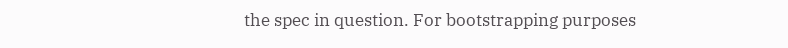the spec in question. For bootstrapping purposes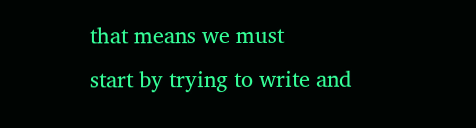that means we must
start by trying to write and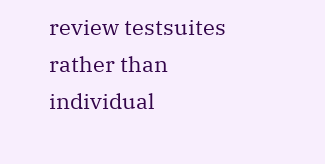review testsuites rather than individual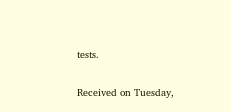tests.

Received on Tuesday,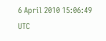6 April 2010 15:06:49 UTC